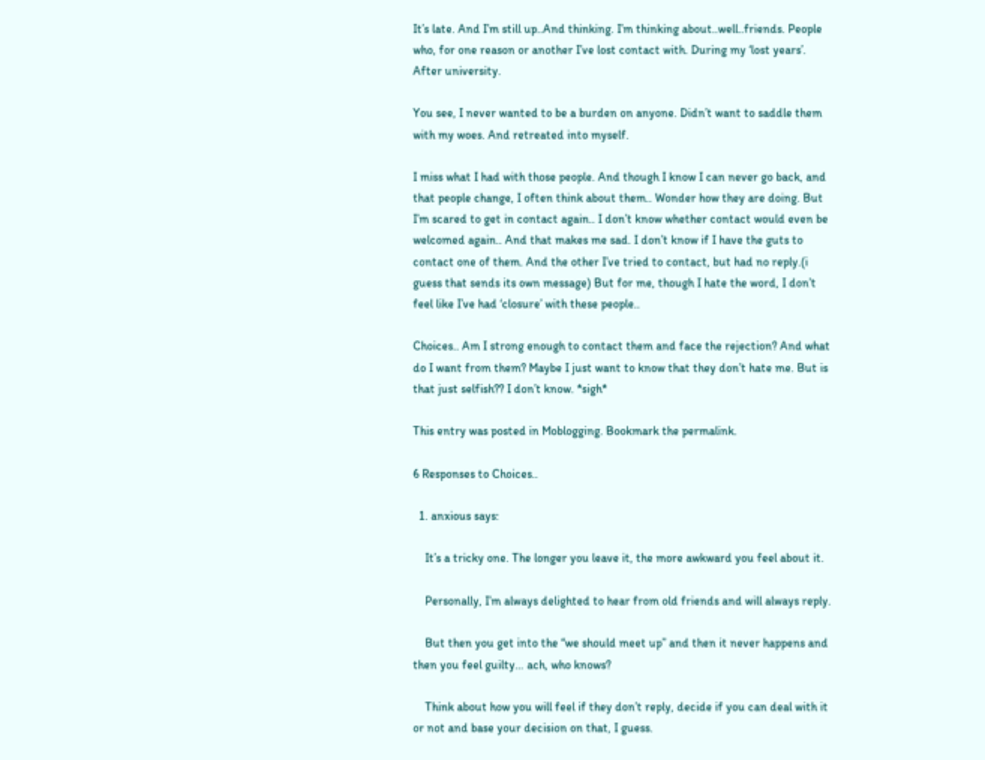It’s late. And I’m still up..And thinking. I’m thinking about..well..friends. People who, for one reason or another I’ve lost contact with. During my ‘lost years’. After university.

You see, I never wanted to be a burden on anyone. Didn’t want to saddle them with my woes. And retreated into myself.

I miss what I had with those people. And though I know I can never go back, and that people change, I often think about them.. Wonder how they are doing. But I’m scared to get in contact again.. I don’t know whether contact would even be welcomed again.. And that makes me sad. I don’t know if I have the guts to contact one of them. And the other I’ve tried to contact, but had no reply.(i guess that sends its own message) But for me, though I hate the word, I don’t feel like I’ve had ‘closure’ with these people..

Choices.. Am I strong enough to contact them and face the rejection? And what do I want from them? Maybe I just want to know that they don’t hate me. But is that just selfish?? I don’t know. *sigh*

This entry was posted in Moblogging. Bookmark the permalink.

6 Responses to Choices..

  1. anxious says:

    It’s a tricky one. The longer you leave it, the more awkward you feel about it.

    Personally, I’m always delighted to hear from old friends and will always reply.

    But then you get into the “we should meet up” and then it never happens and then you feel guilty… ach, who knows?

    Think about how you will feel if they don’t reply, decide if you can deal with it or not and base your decision on that, I guess.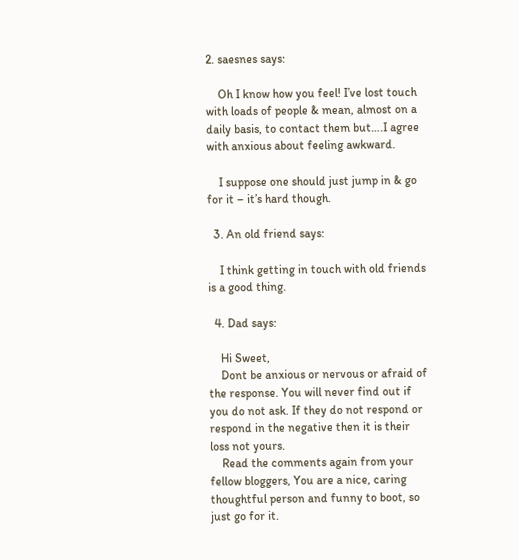2. saesnes says:

    Oh I know how you feel! I’ve lost touch with loads of people & mean, almost on a daily basis, to contact them but….I agree with anxious about feeling awkward.

    I suppose one should just jump in & go for it – it’s hard though.

  3. An old friend says:

    I think getting in touch with old friends is a good thing.

  4. Dad says:

    Hi Sweet,
    Dont be anxious or nervous or afraid of the response. You will never find out if you do not ask. If they do not respond or respond in the negative then it is their loss not yours.
    Read the comments again from your fellow bloggers, You are a nice, caring thoughtful person and funny to boot, so just go for it.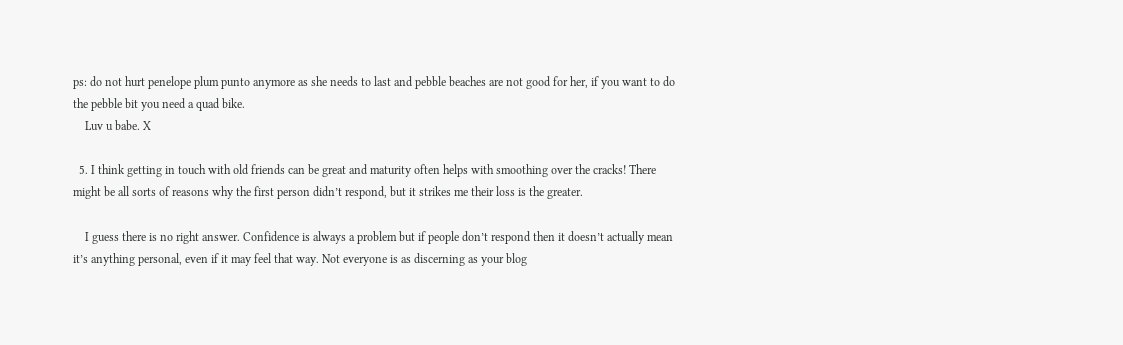ps: do not hurt penelope plum punto anymore as she needs to last and pebble beaches are not good for her, if you want to do the pebble bit you need a quad bike.
    Luv u babe. X

  5. I think getting in touch with old friends can be great and maturity often helps with smoothing over the cracks! There might be all sorts of reasons why the first person didn’t respond, but it strikes me their loss is the greater.

    I guess there is no right answer. Confidence is always a problem but if people don’t respond then it doesn’t actually mean it’s anything personal, even if it may feel that way. Not everyone is as discerning as your blog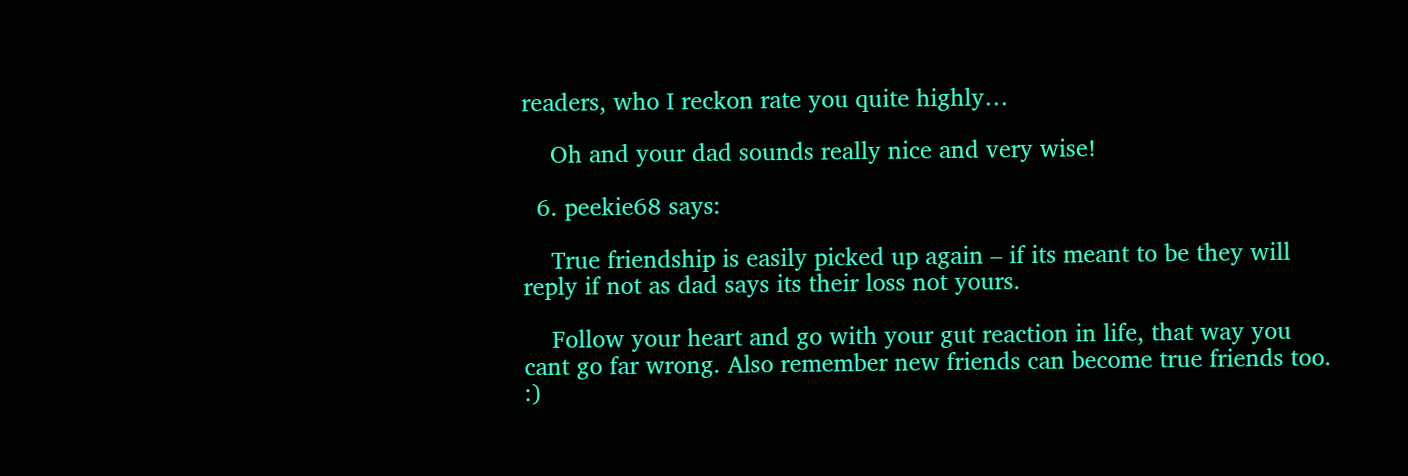readers, who I reckon rate you quite highly…

    Oh and your dad sounds really nice and very wise!

  6. peekie68 says:

    True friendship is easily picked up again – if its meant to be they will reply if not as dad says its their loss not yours.

    Follow your heart and go with your gut reaction in life, that way you cant go far wrong. Also remember new friends can become true friends too. :)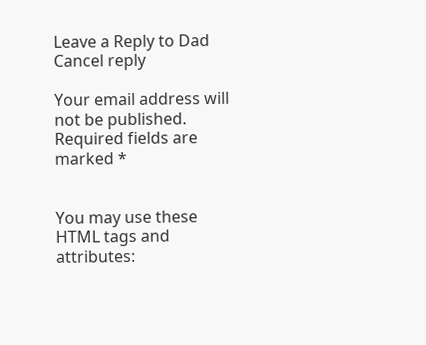Leave a Reply to Dad Cancel reply

Your email address will not be published. Required fields are marked *


You may use these HTML tags and attributes: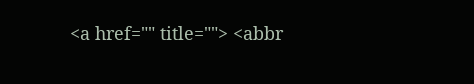<a href="" title=""> <abbr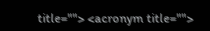title=""> <acronym title="">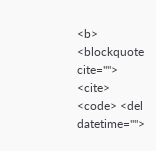<b> <blockquote cite=""> <cite> <code> <del datetime="">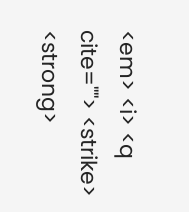<em> <i> <q cite=""> <strike> <strong>